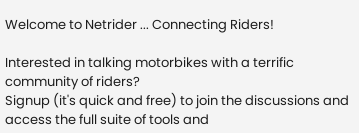Welcome to Netrider ... Connecting Riders!

Interested in talking motorbikes with a terrific community of riders?
Signup (it's quick and free) to join the discussions and access the full suite of tools and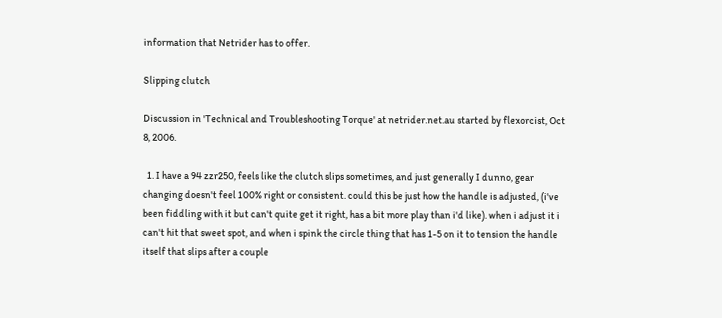information that Netrider has to offer.

Slipping clutch

Discussion in 'Technical and Troubleshooting Torque' at netrider.net.au started by flexorcist, Oct 8, 2006.

  1. I have a 94 zzr250, feels like the clutch slips sometimes, and just generally I dunno, gear changing doesn't feel 100% right or consistent. could this be just how the handle is adjusted, (i've been fiddling with it but can't quite get it right, has a bit more play than i'd like). when i adjust it i can't hit that sweet spot, and when i spink the circle thing that has 1-5 on it to tension the handle itself that slips after a couple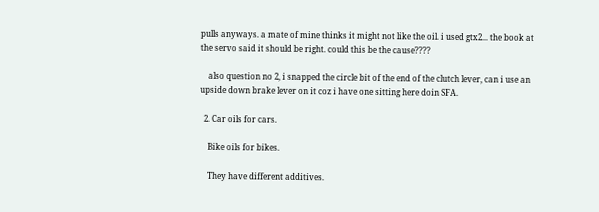pulls anyways. a mate of mine thinks it might not like the oil. i used gtx2... the book at the servo said it should be right. could this be the cause????

    also question no 2, i snapped the circle bit of the end of the clutch lever, can i use an upside down brake lever on it coz i have one sitting here doin SFA.

  2. Car oils for cars.

    Bike oils for bikes.

    They have different additives.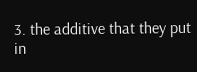3. the additive that they put in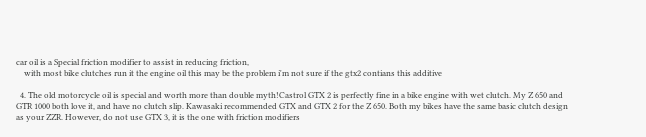car oil is a Special friction modifier to assist in reducing friction,
    with most bike clutches run it the engine oil this may be the problem i'm not sure if the gtx2 contians this additive

  4. The old motorcycle oil is special and worth more than double myth!Castrol GTX 2 is perfectly fine in a bike engine with wet clutch. My Z 650 and GTR 1000 both love it, and have no clutch slip. Kawasaki recommended GTX and GTX 2 for the Z 650. Both my bikes have the same basic clutch design as your ZZR. However, do not use GTX 3, it is the one with friction modifiers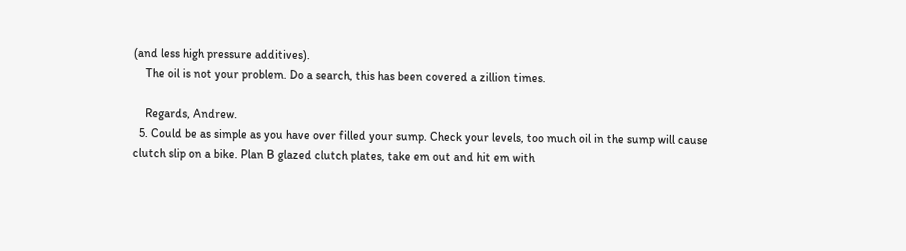(and less high pressure additives).
    The oil is not your problem. Do a search, this has been covered a zillion times.

    Regards, Andrew.
  5. Could be as simple as you have over filled your sump. Check your levels, too much oil in the sump will cause clutch slip on a bike. Plan B glazed clutch plates, take em out and hit em with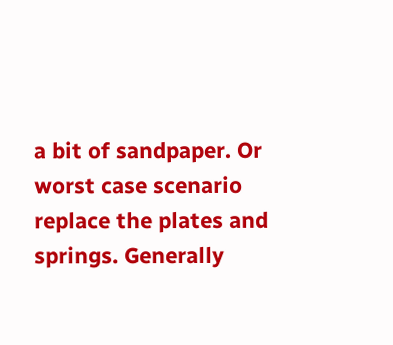a bit of sandpaper. Or worst case scenario replace the plates and springs. Generally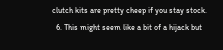clutch kits are pretty cheep if you stay stock.
  6. This might seem like a bit of a hijack but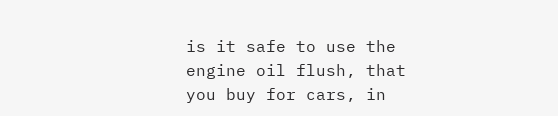is it safe to use the engine oil flush, that you buy for cars, in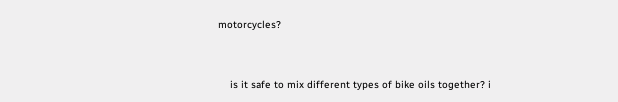motorcycles?


    is it safe to mix different types of bike oils together? i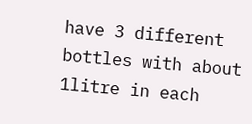have 3 different bottles with about 1litre in each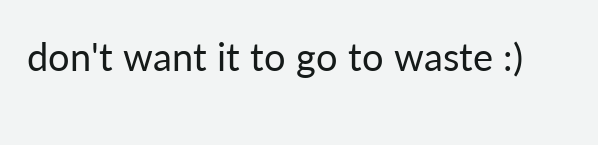don't want it to go to waste :)